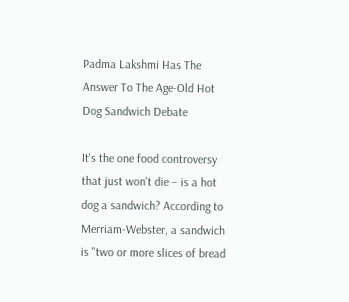Padma Lakshmi Has The Answer To The Age-Old Hot Dog Sandwich Debate

It's the one food controversy that just won't die – is a hot dog a sandwich? According to Merriam-Webster, a sandwich is "two or more slices of bread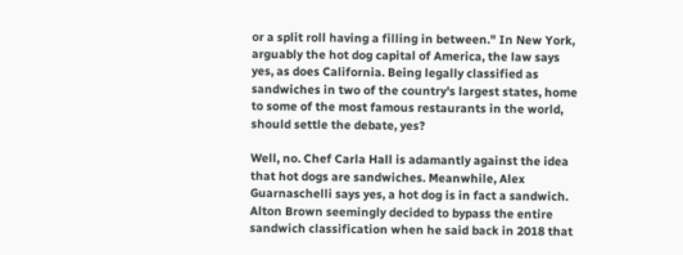or a split roll having a filling in between." In New York, arguably the hot dog capital of America, the law says yes, as does California. Being legally classified as sandwiches in two of the country's largest states, home to some of the most famous restaurants in the world, should settle the debate, yes?

Well, no. Chef Carla Hall is adamantly against the idea that hot dogs are sandwiches. Meanwhile, Alex Guarnaschelli says yes, a hot dog is in fact a sandwich. Alton Brown seemingly decided to bypass the entire sandwich classification when he said back in 2018 that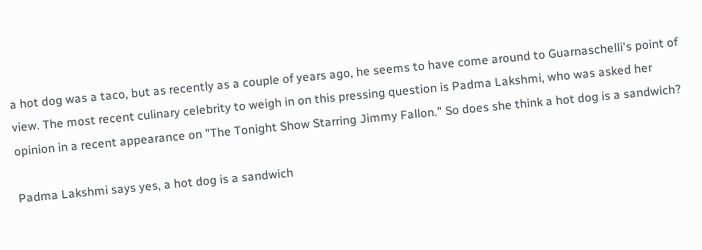a hot dog was a taco, but as recently as a couple of years ago, he seems to have come around to Guarnaschelli's point of view. The most recent culinary celebrity to weigh in on this pressing question is Padma Lakshmi, who was asked her opinion in a recent appearance on "The Tonight Show Starring Jimmy Fallon." So does she think a hot dog is a sandwich?

Padma Lakshmi says yes, a hot dog is a sandwich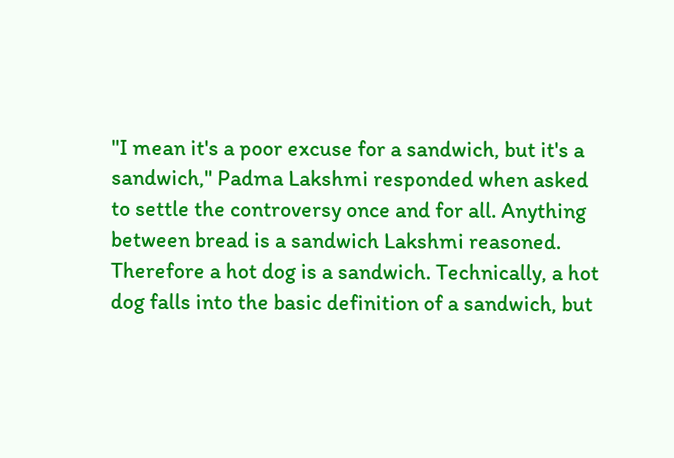"I mean it's a poor excuse for a sandwich, but it's a sandwich," Padma Lakshmi responded when asked to settle the controversy once and for all. Anything between bread is a sandwich Lakshmi reasoned. Therefore a hot dog is a sandwich. Technically, a hot dog falls into the basic definition of a sandwich, but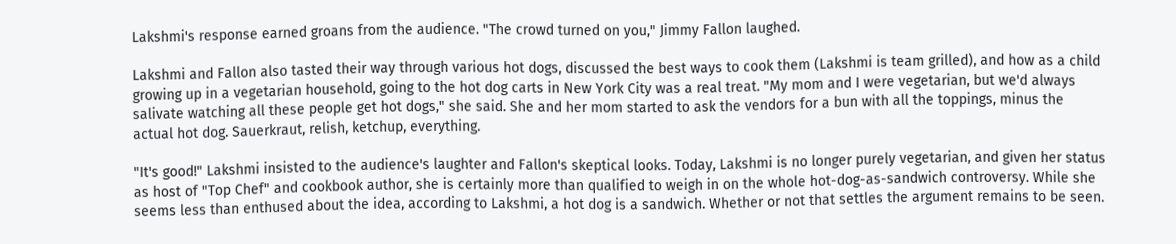Lakshmi's response earned groans from the audience. "The crowd turned on you," Jimmy Fallon laughed.

Lakshmi and Fallon also tasted their way through various hot dogs, discussed the best ways to cook them (Lakshmi is team grilled), and how as a child growing up in a vegetarian household, going to the hot dog carts in New York City was a real treat. "My mom and I were vegetarian, but we'd always salivate watching all these people get hot dogs," she said. She and her mom started to ask the vendors for a bun with all the toppings, minus the actual hot dog. Sauerkraut, relish, ketchup, everything.

"It's good!" Lakshmi insisted to the audience's laughter and Fallon's skeptical looks. Today, Lakshmi is no longer purely vegetarian, and given her status as host of "Top Chef" and cookbook author, she is certainly more than qualified to weigh in on the whole hot-dog-as-sandwich controversy. While she seems less than enthused about the idea, according to Lakshmi, a hot dog is a sandwich. Whether or not that settles the argument remains to be seen.